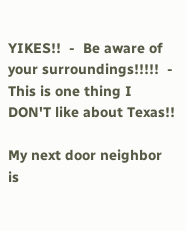YIKES!!  -  Be aware of your surroundings!!!!!  -  This is one thing I DON'T like about Texas!!

My next door neighbor is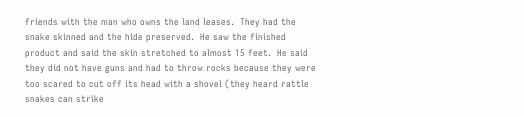friends with the man who owns the land leases.  They had the snake skinned and the hide preserved.  He saw the finished product and said the skin stretched to almost 15 feet.  He said they did not have guns and had to throw rocks because they were too scared to cut off its head with a shovel (they heard rattle snakes can strike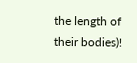the length of their bodies)!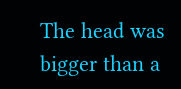The head was bigger than a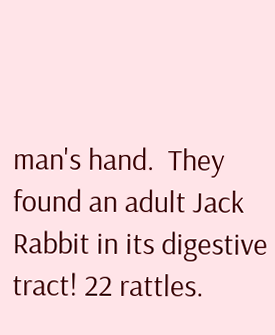man's hand.  They found an adult Jack Rabbit in its digestive tract! 22 rattles.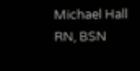Michael Hall RN, BSN